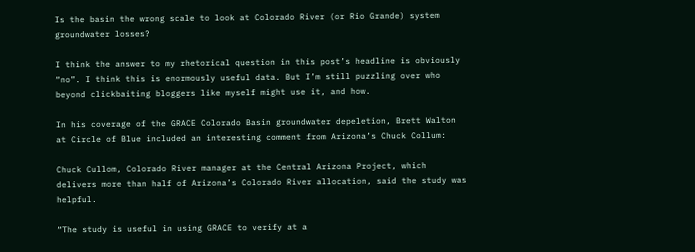Is the basin the wrong scale to look at Colorado River (or Rio Grande) system groundwater losses?

I think the answer to my rhetorical question in this post’s headline is obviously “no”. I think this is enormously useful data. But I’m still puzzling over who beyond clickbaiting bloggers like myself might use it, and how.

In his coverage of the GRACE Colorado Basin groundwater depeletion, Brett Walton at Circle of Blue included an interesting comment from Arizona’s Chuck Collum:

Chuck Cullom, Colorado River manager at the Central Arizona Project, which delivers more than half of Arizona’s Colorado River allocation, said the study was helpful.

“The study is useful in using GRACE to verify at a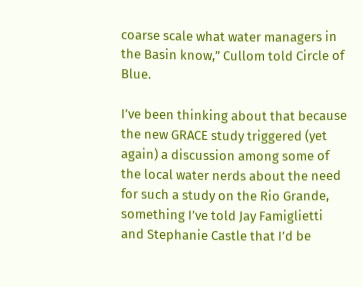coarse scale what water managers in the Basin know,” Cullom told Circle of Blue.

I’ve been thinking about that because the new GRACE study triggered (yet again) a discussion among some of the local water nerds about the need for such a study on the Rio Grande, something I’ve told Jay Famiglietti and Stephanie Castle that I’d be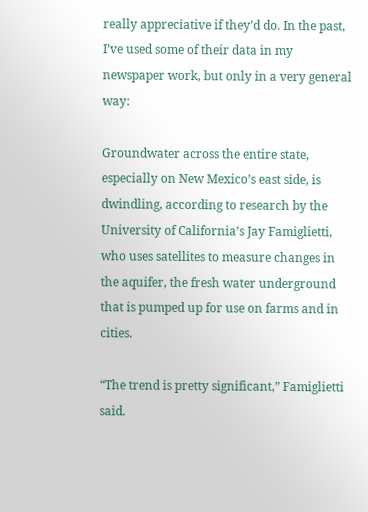really appreciative if they’d do. In the past, I’ve used some of their data in my newspaper work, but only in a very general way:

Groundwater across the entire state, especially on New Mexico’s east side, is dwindling, according to research by the University of California’s Jay Famiglietti, who uses satellites to measure changes in the aquifer, the fresh water underground that is pumped up for use on farms and in cities.

“The trend is pretty significant,” Famiglietti said.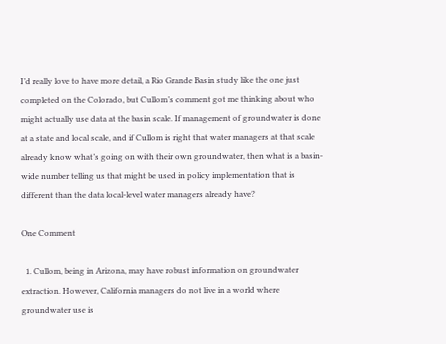I’d really love to have more detail, a Rio Grande Basin study like the one just completed on the Colorado, but Cullom’s comment got me thinking about who might actually use data at the basin scale. If management of groundwater is done at a state and local scale, and if Cullom is right that water managers at that scale already know what’s going on with their own groundwater, then what is a basin-wide number telling us that might be used in policy implementation that is different than the data local-level water managers already have?

One Comment

  1. Cullom, being in Arizona, may have robust information on groundwater extraction. However, California managers do not live in a world where groundwater use is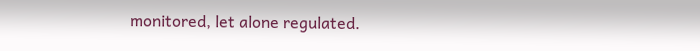monitored, let alone regulated.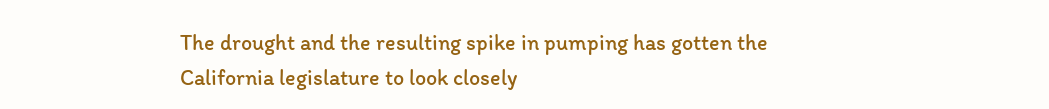The drought and the resulting spike in pumping has gotten the California legislature to look closely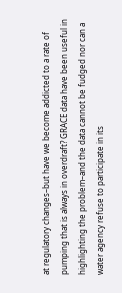at regulatory changes–but have we become addicted to a rate of pumping that is always in overdraft? GRACE data have been useful in highlighting the problem–and the data cannot be fudged nor can a water agency refuse to participate in its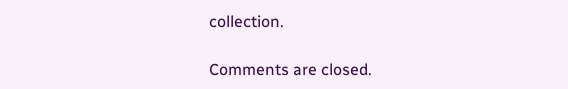collection.

Comments are closed.